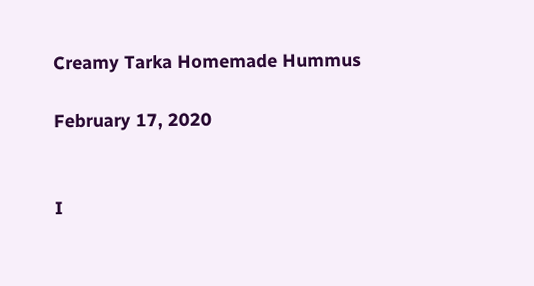Creamy Tarka Homemade Hummus

February 17, 2020


I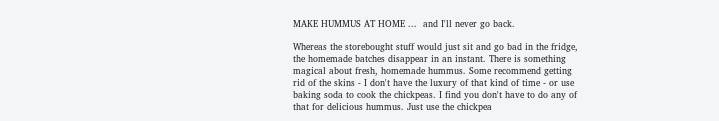MAKE HUMMUS AT HOME ...  and I'll never go back.

Whereas the storebought stuff would just sit and go bad in the fridge, the homemade batches disappear in an instant. There is something magical about fresh, homemade hummus. Some recommend getting rid of the skins - I don't have the luxury of that kind of time - or use baking soda to cook the chickpeas. I find you don't have to do any of that for delicious hummus. Just use the chickpea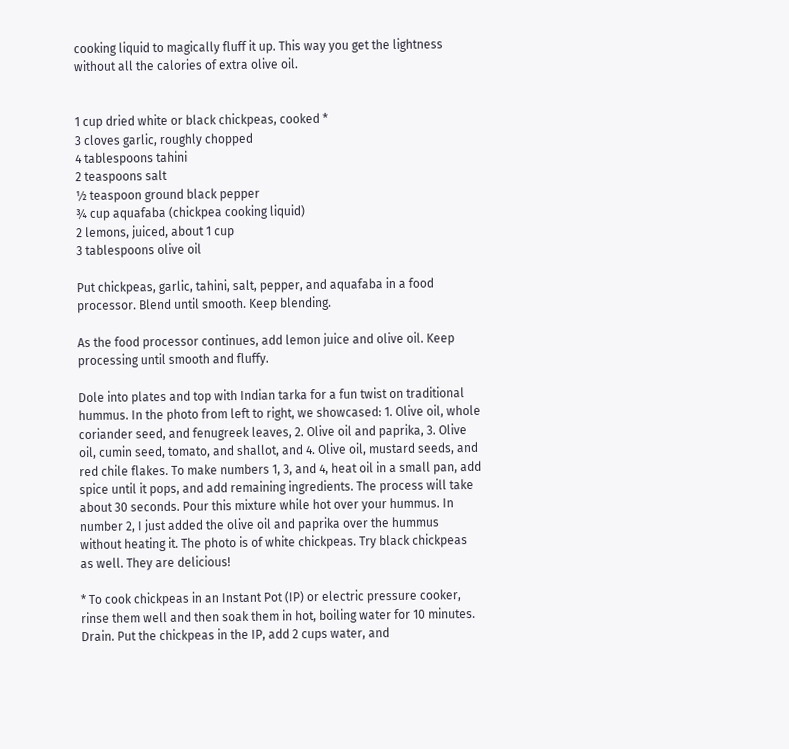cooking liquid to magically fluff it up. This way you get the lightness without all the calories of extra olive oil.


1 cup dried white or black chickpeas, cooked *
3 cloves garlic, roughly chopped
4 tablespoons tahini
2 teaspoons salt
½ teaspoon ground black pepper
¾ cup aquafaba (chickpea cooking liquid)
2 lemons, juiced, about 1 cup
3 tablespoons olive oil

Put chickpeas, garlic, tahini, salt, pepper, and aquafaba in a food processor. Blend until smooth. Keep blending.

As the food processor continues, add lemon juice and olive oil. Keep processing until smooth and fluffy.

Dole into plates and top with Indian tarka for a fun twist on traditional hummus. In the photo from left to right, we showcased: 1. Olive oil, whole coriander seed, and fenugreek leaves, 2. Olive oil and paprika, 3. Olive oil, cumin seed, tomato, and shallot, and 4. Olive oil, mustard seeds, and red chile flakes. To make numbers 1, 3, and 4, heat oil in a small pan, add spice until it pops, and add remaining ingredients. The process will take about 30 seconds. Pour this mixture while hot over your hummus. In number 2, I just added the olive oil and paprika over the hummus without heating it. The photo is of white chickpeas. Try black chickpeas as well. They are delicious!

* To cook chickpeas in an Instant Pot (IP) or electric pressure cooker, rinse them well and then soak them in hot, boiling water for 10 minutes. Drain. Put the chickpeas in the IP, add 2 cups water, and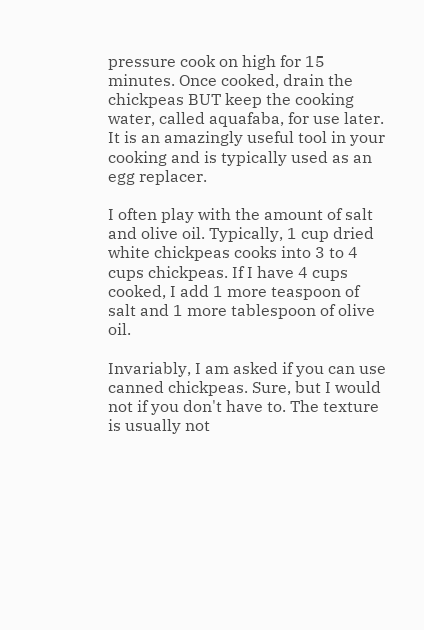pressure cook on high for 15 minutes. Once cooked, drain the chickpeas BUT keep the cooking water, called aquafaba, for use later. It is an amazingly useful tool in your cooking and is typically used as an egg replacer.

I often play with the amount of salt and olive oil. Typically, 1 cup dried white chickpeas cooks into 3 to 4 cups chickpeas. If I have 4 cups cooked, I add 1 more teaspoon of salt and 1 more tablespoon of olive oil.

Invariably, I am asked if you can use canned chickpeas. Sure, but I would not if you don't have to. The texture is usually not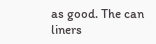as good. The can liners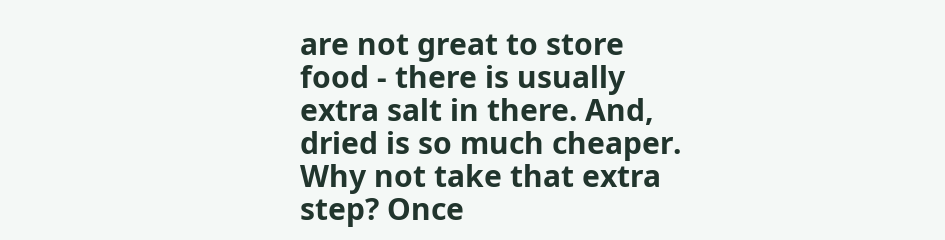are not great to store food - there is usually extra salt in there. And, dried is so much cheaper. Why not take that extra step? Once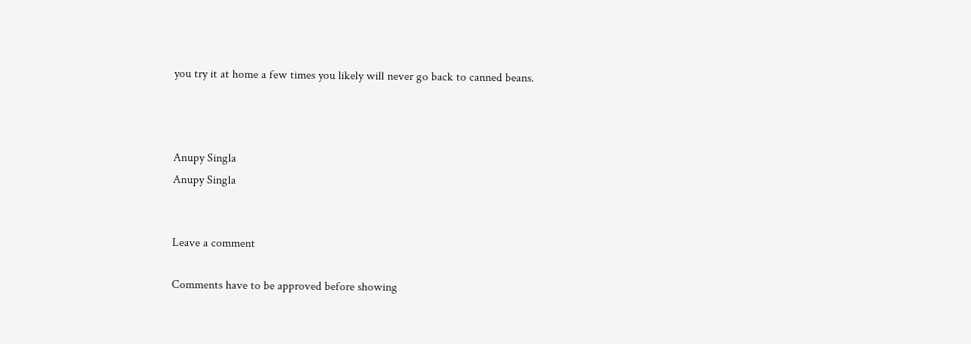you try it at home a few times you likely will never go back to canned beans.



Anupy Singla
Anupy Singla


Leave a comment

Comments have to be approved before showing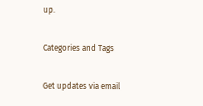up.

Categories and Tags

Get updates via email